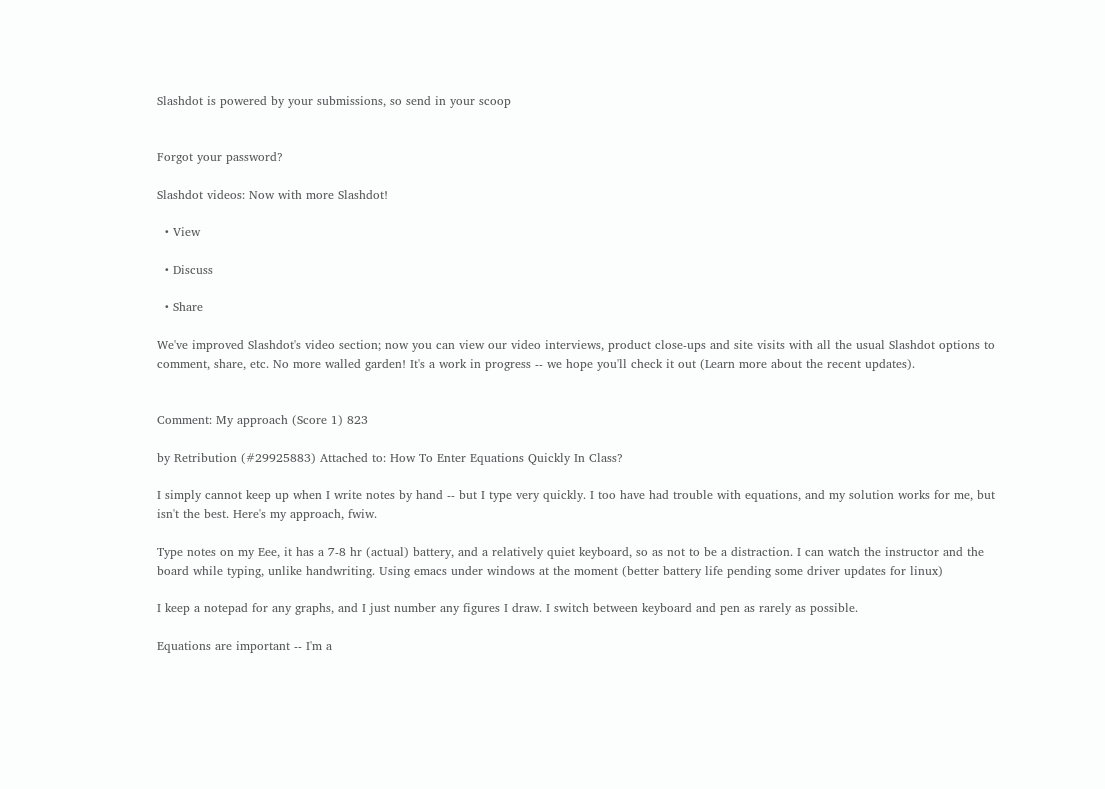Slashdot is powered by your submissions, so send in your scoop


Forgot your password?

Slashdot videos: Now with more Slashdot!

  • View

  • Discuss

  • Share

We've improved Slashdot's video section; now you can view our video interviews, product close-ups and site visits with all the usual Slashdot options to comment, share, etc. No more walled garden! It's a work in progress -- we hope you'll check it out (Learn more about the recent updates).


Comment: My approach (Score 1) 823

by Retribution (#29925883) Attached to: How To Enter Equations Quickly In Class?

I simply cannot keep up when I write notes by hand -- but I type very quickly. I too have had trouble with equations, and my solution works for me, but isn't the best. Here's my approach, fwiw.

Type notes on my Eee, it has a 7-8 hr (actual) battery, and a relatively quiet keyboard, so as not to be a distraction. I can watch the instructor and the board while typing, unlike handwriting. Using emacs under windows at the moment (better battery life pending some driver updates for linux)

I keep a notepad for any graphs, and I just number any figures I draw. I switch between keyboard and pen as rarely as possible.

Equations are important -- I'm a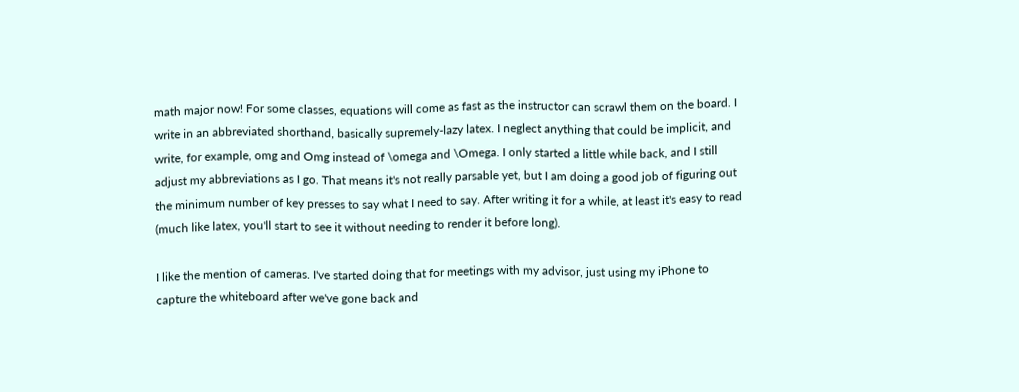math major now! For some classes, equations will come as fast as the instructor can scrawl them on the board. I write in an abbreviated shorthand, basically supremely-lazy latex. I neglect anything that could be implicit, and write, for example, omg and Omg instead of \omega and \Omega. I only started a little while back, and I still adjust my abbreviations as I go. That means it's not really parsable yet, but I am doing a good job of figuring out the minimum number of key presses to say what I need to say. After writing it for a while, at least it's easy to read (much like latex, you'll start to see it without needing to render it before long).

I like the mention of cameras. I've started doing that for meetings with my advisor, just using my iPhone to capture the whiteboard after we've gone back and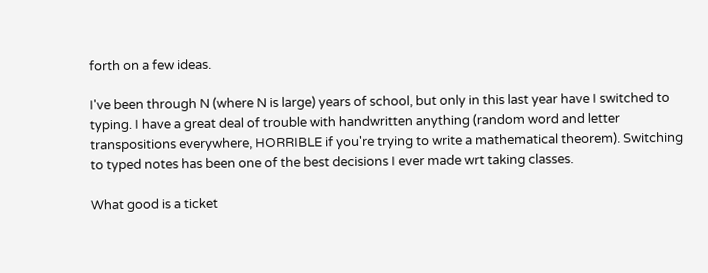forth on a few ideas.

I've been through N (where N is large) years of school, but only in this last year have I switched to typing. I have a great deal of trouble with handwritten anything (random word and letter transpositions everywhere, HORRIBLE if you're trying to write a mathematical theorem). Switching to typed notes has been one of the best decisions I ever made wrt taking classes.

What good is a ticket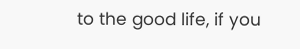to the good life, if you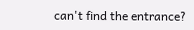can't find the entrance?